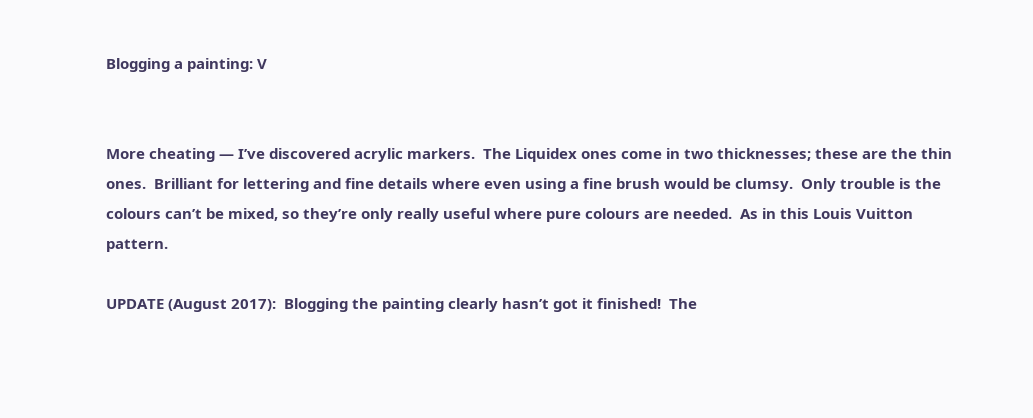Blogging a painting: V


More cheating — I’ve discovered acrylic markers.  The Liquidex ones come in two thicknesses; these are the thin ones.  Brilliant for lettering and fine details where even using a fine brush would be clumsy.  Only trouble is the colours can’t be mixed, so they’re only really useful where pure colours are needed.  As in this Louis Vuitton pattern.

UPDATE (August 2017):  Blogging the painting clearly hasn’t got it finished!  The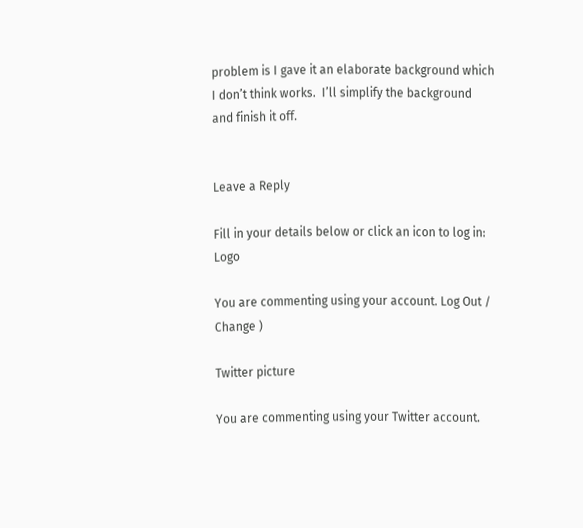problem is I gave it an elaborate background which I don’t think works.  I’ll simplify the background and finish it off.


Leave a Reply

Fill in your details below or click an icon to log in: Logo

You are commenting using your account. Log Out / Change )

Twitter picture

You are commenting using your Twitter account.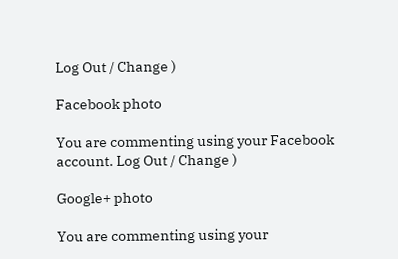Log Out / Change )

Facebook photo

You are commenting using your Facebook account. Log Out / Change )

Google+ photo

You are commenting using your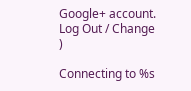Google+ account. Log Out / Change )

Connecting to %s